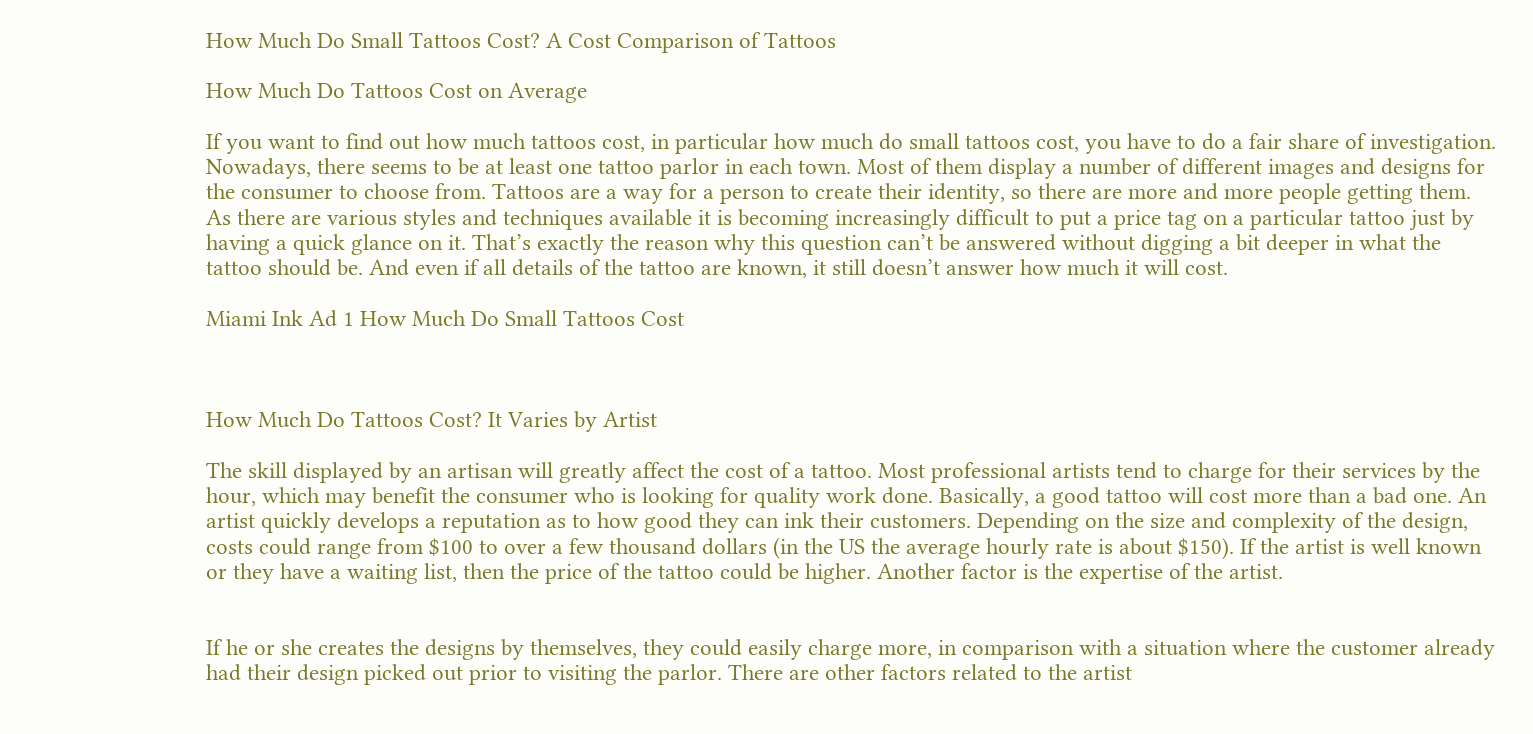How Much Do Small Tattoos Cost? A Cost Comparison of Tattoos

How Much Do Tattoos Cost on Average

If you want to find out how much tattoos cost, in particular how much do small tattoos cost, you have to do a fair share of investigation. Nowadays, there seems to be at least one tattoo parlor in each town. Most of them display a number of different images and designs for the consumer to choose from. Tattoos are a way for a person to create their identity, so there are more and more people getting them. As there are various styles and techniques available it is becoming increasingly difficult to put a price tag on a particular tattoo just by having a quick glance on it. That’s exactly the reason why this question can’t be answered without digging a bit deeper in what the tattoo should be. And even if all details of the tattoo are known, it still doesn’t answer how much it will cost.

Miami Ink Ad 1 How Much Do Small Tattoos Cost



How Much Do Tattoos Cost? It Varies by Artist

The skill displayed by an artisan will greatly affect the cost of a tattoo. Most professional artists tend to charge for their services by the hour, which may benefit the consumer who is looking for quality work done. Basically, a good tattoo will cost more than a bad one. An artist quickly develops a reputation as to how good they can ink their customers. Depending on the size and complexity of the design, costs could range from $100 to over a few thousand dollars (in the US the average hourly rate is about $150). If the artist is well known or they have a waiting list, then the price of the tattoo could be higher. Another factor is the expertise of the artist.


If he or she creates the designs by themselves, they could easily charge more, in comparison with a situation where the customer already had their design picked out prior to visiting the parlor. There are other factors related to the artist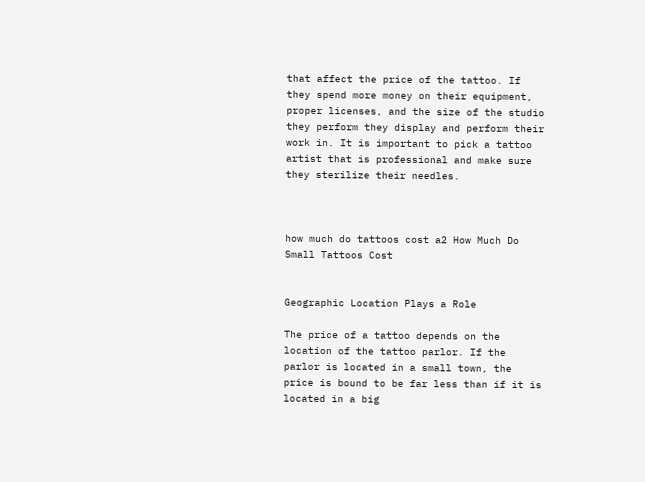that affect the price of the tattoo. If they spend more money on their equipment, proper licenses, and the size of the studio they perform they display and perform their work in. It is important to pick a tattoo artist that is professional and make sure they sterilize their needles.



how much do tattoos cost a2 How Much Do Small Tattoos Cost


Geographic Location Plays a Role

The price of a tattoo depends on the location of the tattoo parlor. If the parlor is located in a small town, the price is bound to be far less than if it is located in a big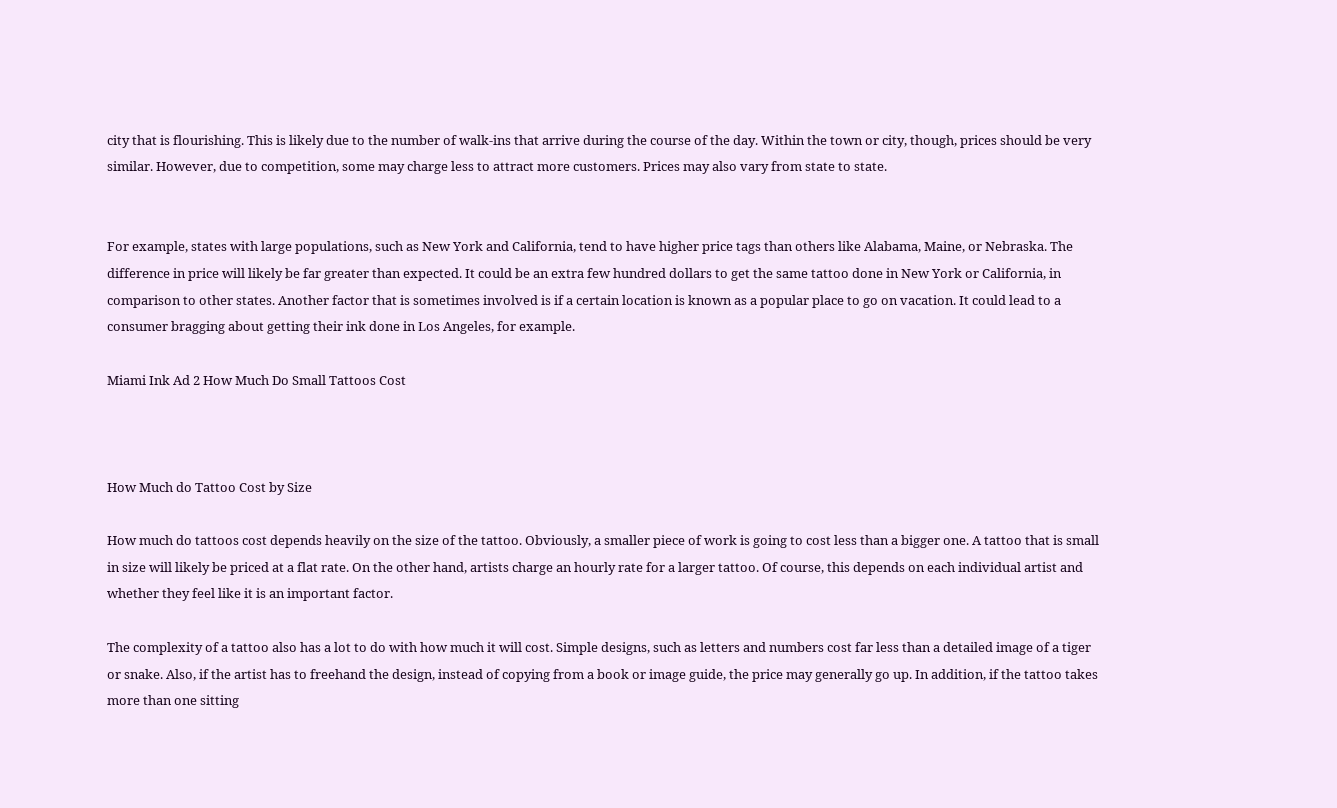city that is flourishing. This is likely due to the number of walk-ins that arrive during the course of the day. Within the town or city, though, prices should be very similar. However, due to competition, some may charge less to attract more customers. Prices may also vary from state to state.


For example, states with large populations, such as New York and California, tend to have higher price tags than others like Alabama, Maine, or Nebraska. The difference in price will likely be far greater than expected. It could be an extra few hundred dollars to get the same tattoo done in New York or California, in comparison to other states. Another factor that is sometimes involved is if a certain location is known as a popular place to go on vacation. It could lead to a consumer bragging about getting their ink done in Los Angeles, for example.

Miami Ink Ad 2 How Much Do Small Tattoos Cost



How Much do Tattoo Cost by Size

How much do tattoos cost depends heavily on the size of the tattoo. Obviously, a smaller piece of work is going to cost less than a bigger one. A tattoo that is small in size will likely be priced at a flat rate. On the other hand, artists charge an hourly rate for a larger tattoo. Of course, this depends on each individual artist and whether they feel like it is an important factor.

The complexity of a tattoo also has a lot to do with how much it will cost. Simple designs, such as letters and numbers cost far less than a detailed image of a tiger or snake. Also, if the artist has to freehand the design, instead of copying from a book or image guide, the price may generally go up. In addition, if the tattoo takes more than one sitting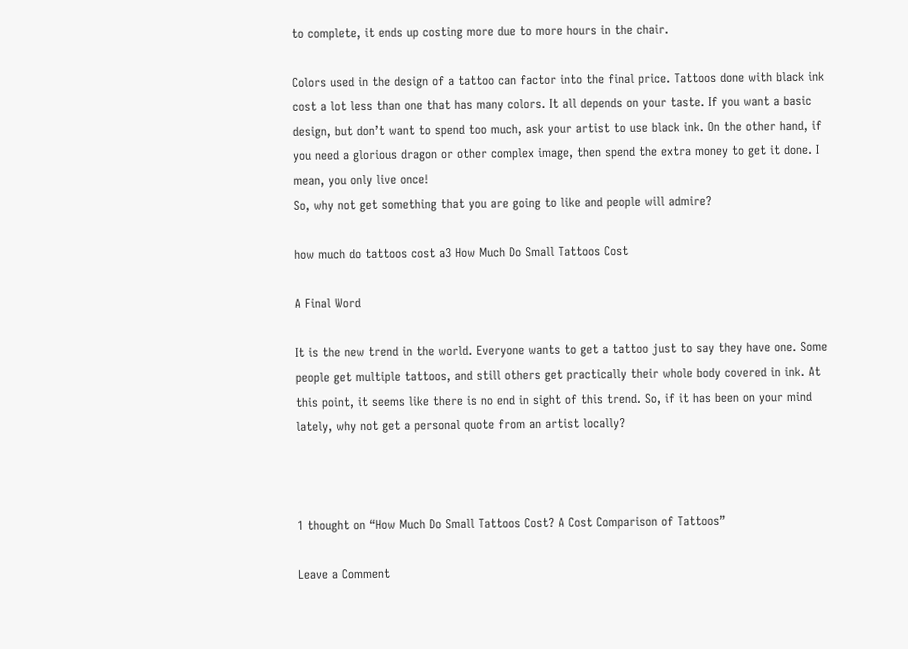to complete, it ends up costing more due to more hours in the chair.

Colors used in the design of a tattoo can factor into the final price. Tattoos done with black ink cost a lot less than one that has many colors. It all depends on your taste. If you want a basic design, but don’t want to spend too much, ask your artist to use black ink. On the other hand, if you need a glorious dragon or other complex image, then spend the extra money to get it done. I mean, you only live once!
So, why not get something that you are going to like and people will admire?

how much do tattoos cost a3 How Much Do Small Tattoos Cost

A Final Word

It is the new trend in the world. Everyone wants to get a tattoo just to say they have one. Some people get multiple tattoos, and still others get practically their whole body covered in ink. At this point, it seems like there is no end in sight of this trend. So, if it has been on your mind lately, why not get a personal quote from an artist locally?



1 thought on “How Much Do Small Tattoos Cost? A Cost Comparison of Tattoos”

Leave a Comment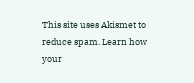This site uses Akismet to reduce spam. Learn how your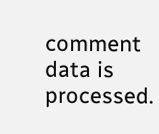comment data is processed.